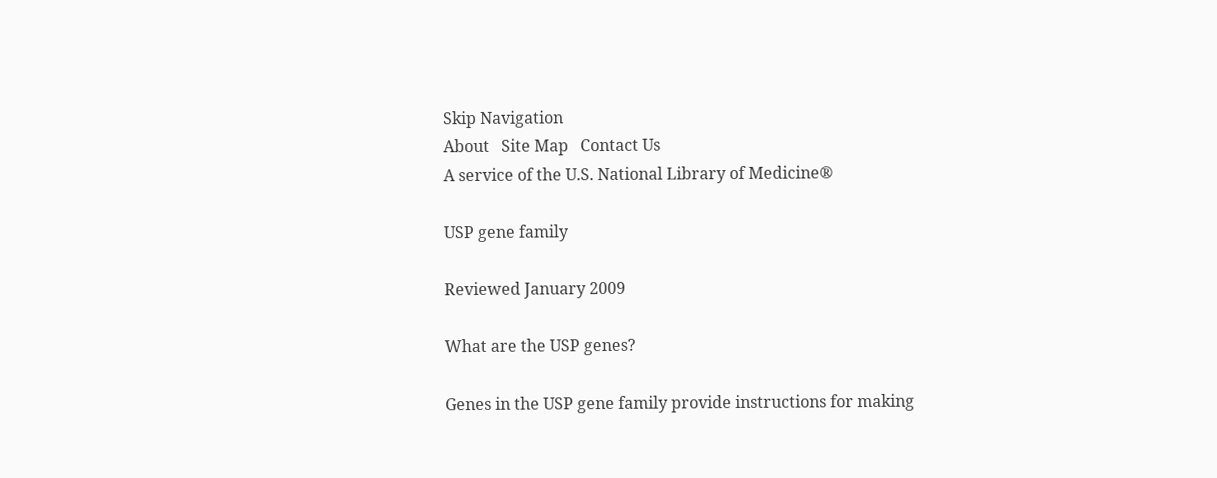Skip Navigation
About   Site Map   Contact Us
A service of the U.S. National Library of Medicine®

USP gene family

Reviewed January 2009

What are the USP genes?

Genes in the USP gene family provide instructions for making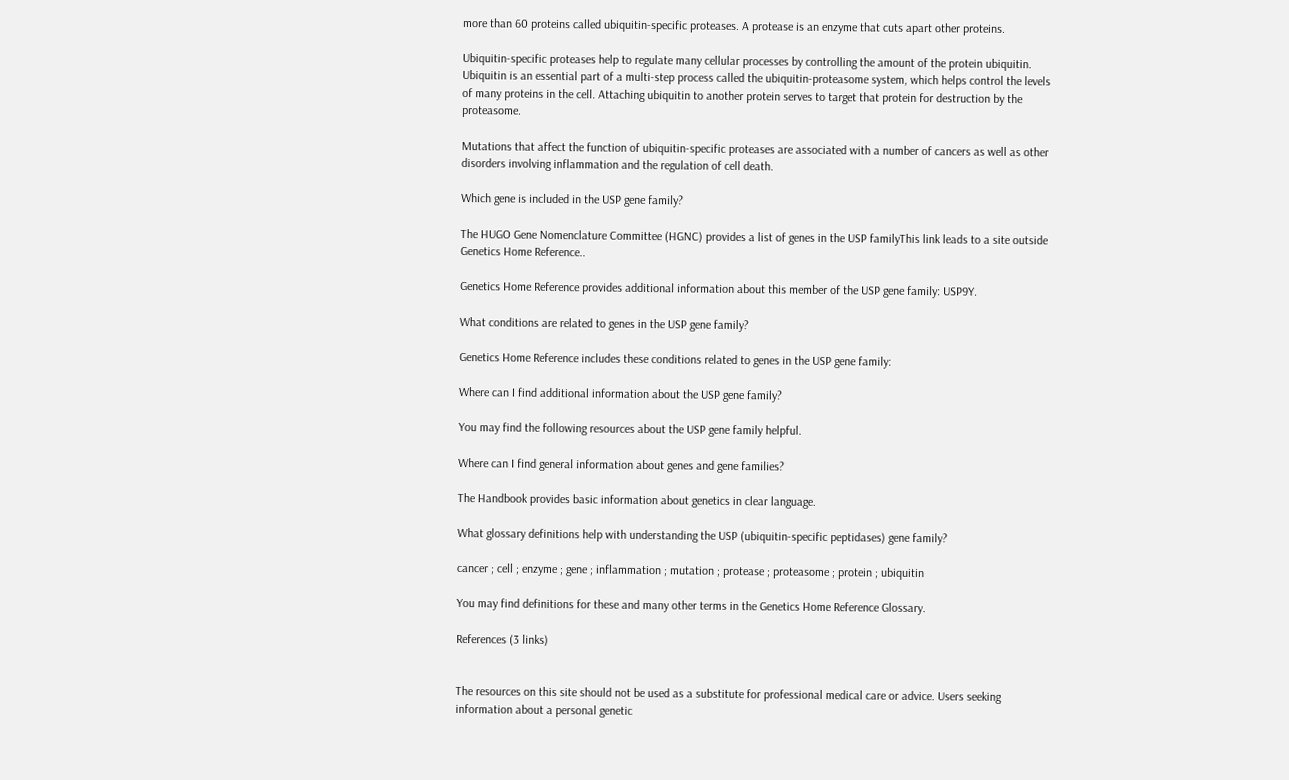more than 60 proteins called ubiquitin-specific proteases. A protease is an enzyme that cuts apart other proteins.

Ubiquitin-specific proteases help to regulate many cellular processes by controlling the amount of the protein ubiquitin. Ubiquitin is an essential part of a multi-step process called the ubiquitin-proteasome system, which helps control the levels of many proteins in the cell. Attaching ubiquitin to another protein serves to target that protein for destruction by the proteasome.

Mutations that affect the function of ubiquitin-specific proteases are associated with a number of cancers as well as other disorders involving inflammation and the regulation of cell death.

Which gene is included in the USP gene family?

The HUGO Gene Nomenclature Committee (HGNC) provides a list of genes in the USP familyThis link leads to a site outside Genetics Home Reference..

Genetics Home Reference provides additional information about this member of the USP gene family: USP9Y.

What conditions are related to genes in the USP gene family?

Genetics Home Reference includes these conditions related to genes in the USP gene family:

Where can I find additional information about the USP gene family?

You may find the following resources about the USP gene family helpful.

Where can I find general information about genes and gene families?

The Handbook provides basic information about genetics in clear language.

What glossary definitions help with understanding the USP (ubiquitin-specific peptidases) gene family?

cancer ; cell ; enzyme ; gene ; inflammation ; mutation ; protease ; proteasome ; protein ; ubiquitin

You may find definitions for these and many other terms in the Genetics Home Reference Glossary.

References (3 links)


The resources on this site should not be used as a substitute for professional medical care or advice. Users seeking information about a personal genetic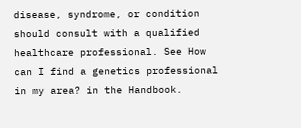disease, syndrome, or condition should consult with a qualified healthcare professional. See How can I find a genetics professional in my area? in the Handbook.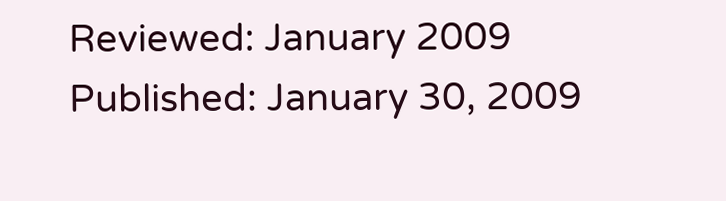Reviewed: January 2009
Published: January 30, 2009